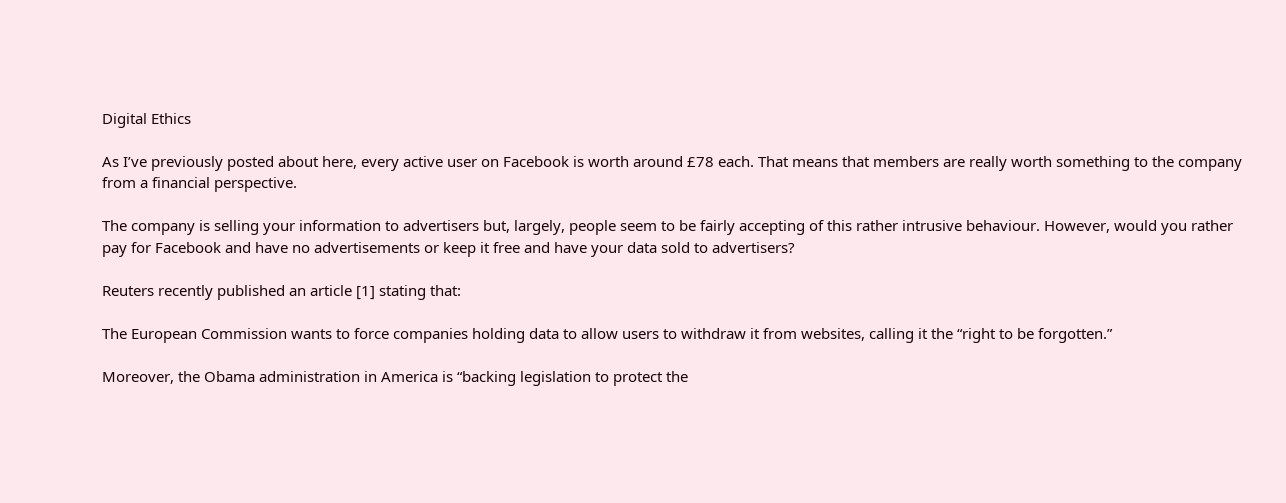Digital Ethics

As I’ve previously posted about here, every active user on Facebook is worth around £78 each. That means that members are really worth something to the company from a financial perspective.

The company is selling your information to advertisers but, largely, people seem to be fairly accepting of this rather intrusive behaviour. However, would you rather pay for Facebook and have no advertisements or keep it free and have your data sold to advertisers?

Reuters recently published an article [1] stating that:

The European Commission wants to force companies holding data to allow users to withdraw it from websites, calling it the “right to be forgotten.”

Moreover, the Obama administration in America is “backing legislation to protect the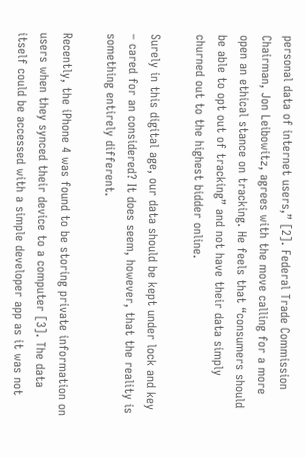personal data of internet users,” [2]. Federal Trade Commission Chairman, Jon Leibowitz, agrees with the move calling for a more open an ethical stance on tracking. He feels that “consumers should be able to opt out of tracking” and not have their data simply churned out to the highest bidder online.

Surely in this digital age, our data should be kept under lock and key – cared for an considered? It does seem, however, that the reality is something entirely different.

Recently, the iPhone 4 was found to be storing private information on users when they synced their device to a computer [3]. The data itself could be accessed with a simple developer app as it was not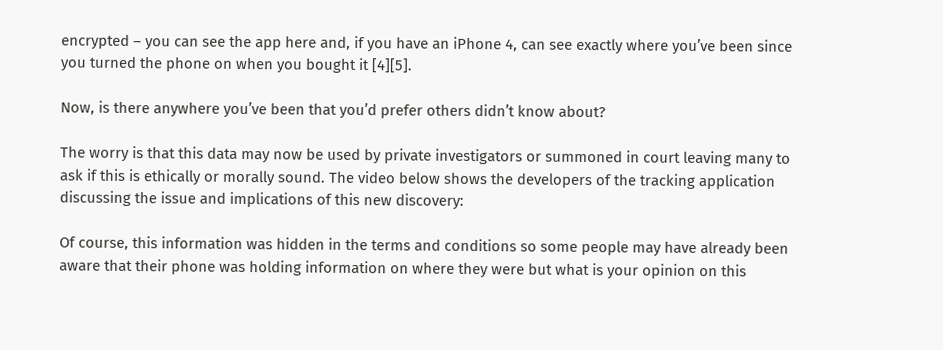encrypted – you can see the app here and, if you have an iPhone 4, can see exactly where you’ve been since you turned the phone on when you bought it [4][5].

Now, is there anywhere you’ve been that you’d prefer others didn’t know about?

The worry is that this data may now be used by private investigators or summoned in court leaving many to ask if this is ethically or morally sound. The video below shows the developers of the tracking application discussing the issue and implications of this new discovery:

Of course, this information was hidden in the terms and conditions so some people may have already been aware that their phone was holding information on where they were but what is your opinion on this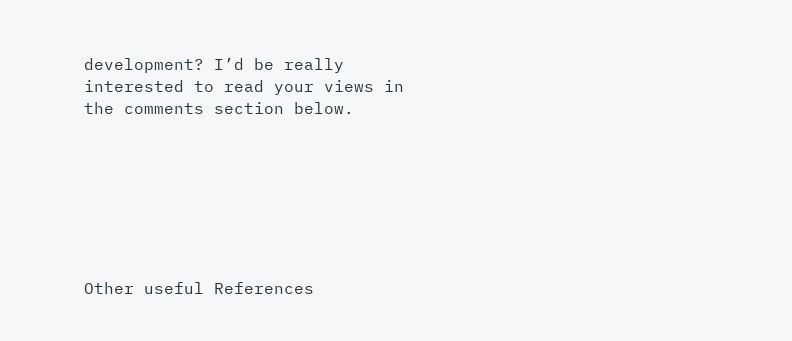development? I’d be really interested to read your views in the comments section below.







Other useful References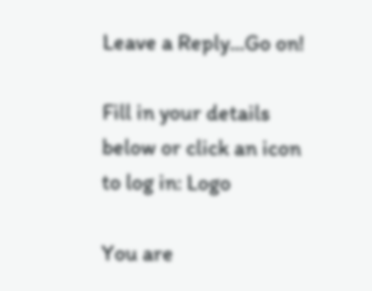Leave a Reply...Go on!

Fill in your details below or click an icon to log in: Logo

You are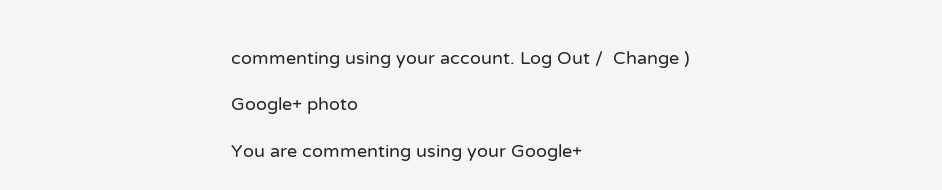commenting using your account. Log Out /  Change )

Google+ photo

You are commenting using your Google+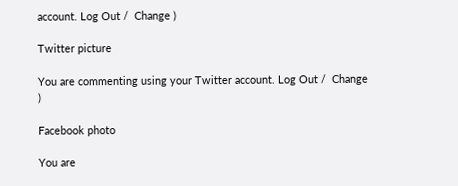account. Log Out /  Change )

Twitter picture

You are commenting using your Twitter account. Log Out /  Change )

Facebook photo

You are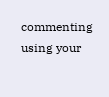commenting using your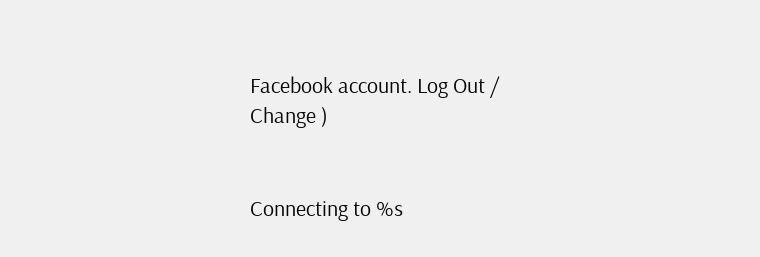Facebook account. Log Out /  Change )


Connecting to %s